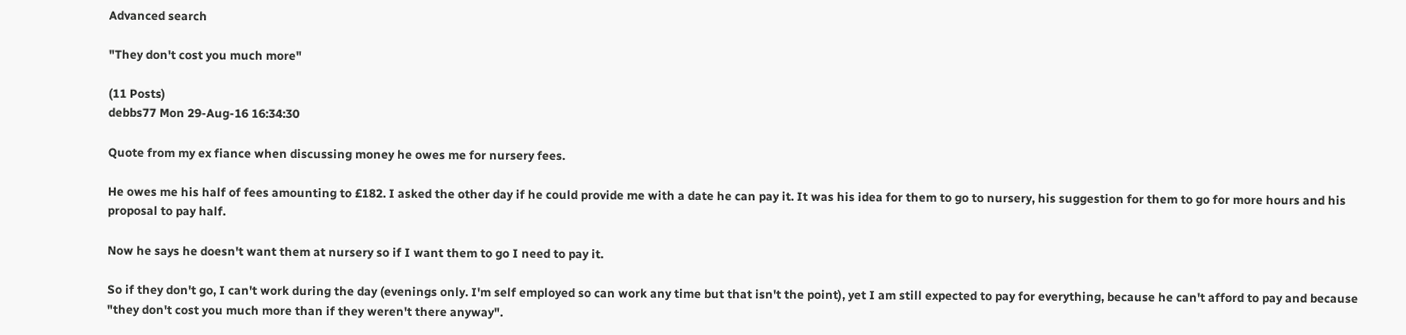Advanced search

"They don't cost you much more"

(11 Posts)
debbs77 Mon 29-Aug-16 16:34:30

Quote from my ex fiance when discussing money he owes me for nursery fees.

He owes me his half of fees amounting to £182. I asked the other day if he could provide me with a date he can pay it. It was his idea for them to go to nursery, his suggestion for them to go for more hours and his proposal to pay half.

Now he says he doesn't want them at nursery so if I want them to go I need to pay it.

So if they don't go, I can't work during the day (evenings only. I'm self employed so can work any time but that isn't the point), yet I am still expected to pay for everything, because he can't afford to pay and because "they don't cost you much more than if they weren't there anyway".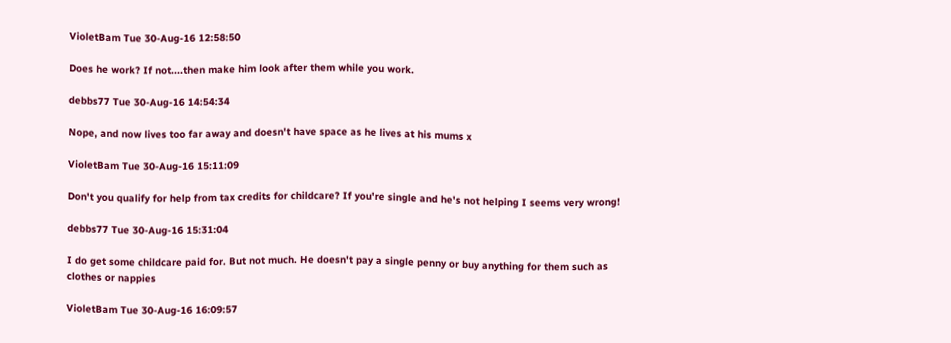VioletBam Tue 30-Aug-16 12:58:50

Does he work? If not....then make him look after them while you work.

debbs77 Tue 30-Aug-16 14:54:34

Nope, and now lives too far away and doesn't have space as he lives at his mums x

VioletBam Tue 30-Aug-16 15:11:09

Don't you qualify for help from tax credits for childcare? If you're single and he's not helping I seems very wrong!

debbs77 Tue 30-Aug-16 15:31:04

I do get some childcare paid for. But not much. He doesn't pay a single penny or buy anything for them such as clothes or nappies

VioletBam Tue 30-Aug-16 16:09:57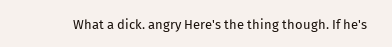What a dick. angry Here's the thing though. If he's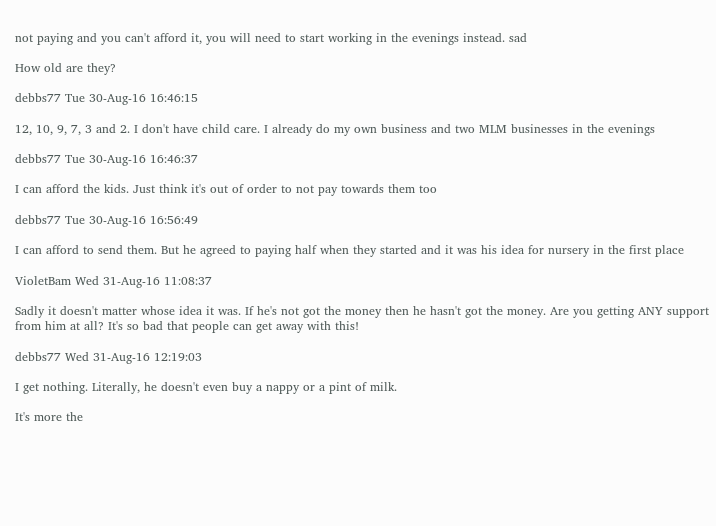not paying and you can't afford it, you will need to start working in the evenings instead. sad

How old are they?

debbs77 Tue 30-Aug-16 16:46:15

12, 10, 9, 7, 3 and 2. I don't have child care. I already do my own business and two MLM businesses in the evenings

debbs77 Tue 30-Aug-16 16:46:37

I can afford the kids. Just think it's out of order to not pay towards them too

debbs77 Tue 30-Aug-16 16:56:49

I can afford to send them. But he agreed to paying half when they started and it was his idea for nursery in the first place

VioletBam Wed 31-Aug-16 11:08:37

Sadly it doesn't matter whose idea it was. If he's not got the money then he hasn't got the money. Are you getting ANY support from him at all? It's so bad that people can get away with this!

debbs77 Wed 31-Aug-16 12:19:03

I get nothing. Literally, he doesn't even buy a nappy or a pint of milk.

It's more the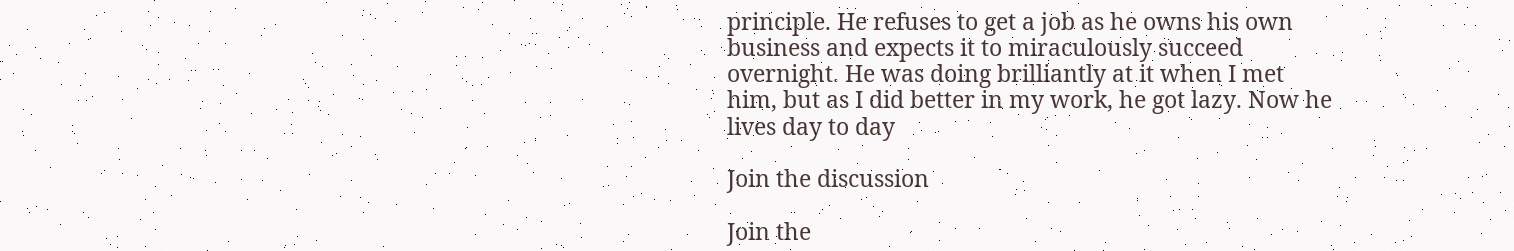principle. He refuses to get a job as he owns his own business and expects it to miraculously succeed overnight. He was doing brilliantly at it when I met him, but as I did better in my work, he got lazy. Now he lives day to day

Join the discussion

Join the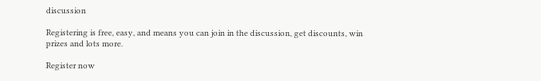discussion

Registering is free, easy, and means you can join in the discussion, get discounts, win prizes and lots more.

Register now